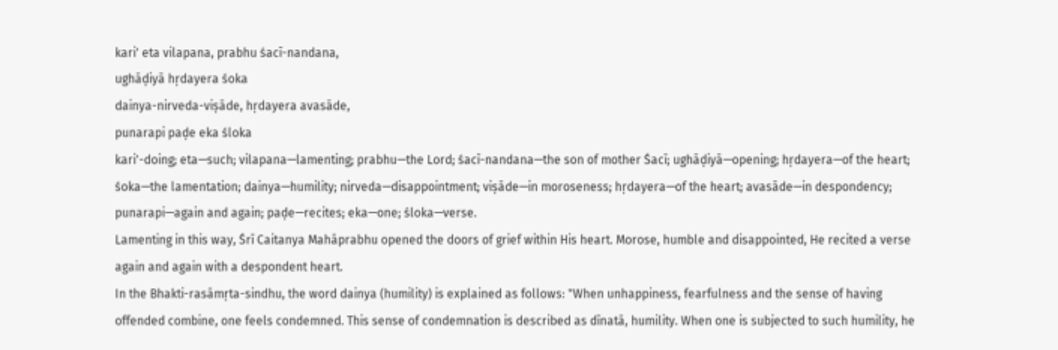kari' eta vilapana, prabhu śacī-nandana,
ughāḍiyā hṛdayera śoka
dainya-nirveda-viṣāde, hṛdayera avasāde,
punarapi paḍe eka śloka
kari'-doing; eta—such; vilapana—lamenting; prabhu—the Lord; śacī-nandana—the son of mother Śacī; ughāḍiyā—opening; hṛdayera—of the heart; śoka—the lamentation; dainya—humility; nirveda—disappointment; viṣāde—in moroseness; hṛdayera—of the heart; avasāde—in despondency; punarapi—again and again; paḍe—recites; eka—one; śloka—verse.
Lamenting in this way, Śrī Caitanya Mahāprabhu opened the doors of grief within His heart. Morose, humble and disappointed, He recited a verse again and again with a despondent heart.
In the Bhakti-rasāmṛta-sindhu, the word dainya (humility) is explained as follows: "When unhappiness, fearfulness and the sense of having offended combine, one feels condemned. This sense of condemnation is described as dīnatā, humility. When one is subjected to such humility, he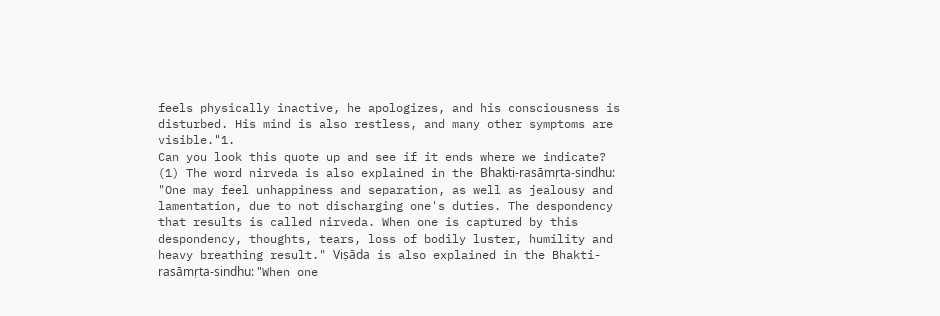feels physically inactive, he apologizes, and his consciousness is disturbed. His mind is also restless, and many other symptoms are visible."1.
Can you look this quote up and see if it ends where we indicate?
(1) The word nirveda is also explained in the Bhakti-rasāmṛta-sindhu: "One may feel unhappiness and separation, as well as jealousy and lamentation, due to not discharging one's duties. The despondency that results is called nirveda. When one is captured by this despondency, thoughts, tears, loss of bodily luster, humility and heavy breathing result." Viṣāda is also explained in the Bhakti-rasāmṛta-sindhu: "When one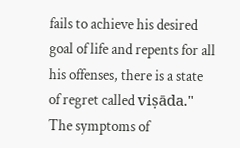fails to achieve his desired goal of life and repents for all his offenses, there is a state of regret called viṣāda." The symptoms of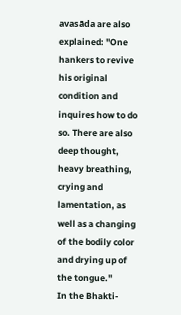avasāda are also explained: "One hankers to revive his original condition and inquires how to do so. There are also deep thought, heavy breathing, crying and lamentation, as well as a changing of the bodily color and drying up of the tongue."
In the Bhakti-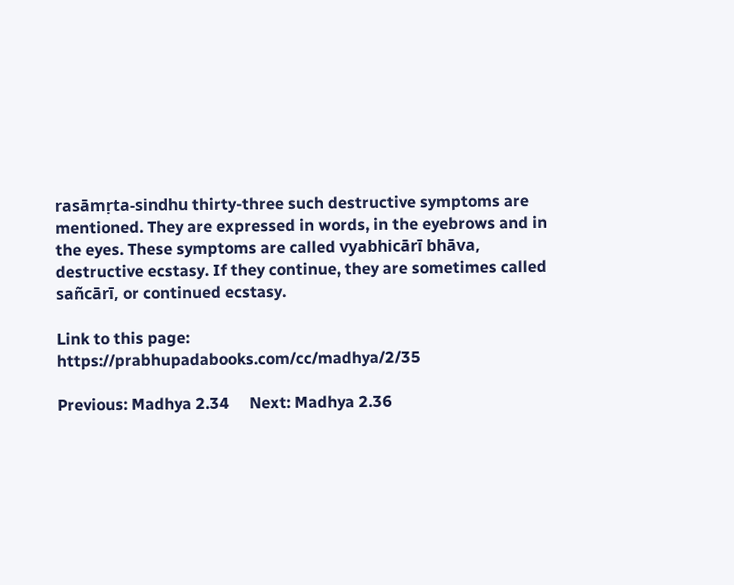rasāmṛta-sindhu thirty-three such destructive symptoms are mentioned. They are expressed in words, in the eyebrows and in the eyes. These symptoms are called vyabhicārī bhāva, destructive ecstasy. If they continue, they are sometimes called sañcārī, or continued ecstasy.

Link to this page: https://prabhupadabooks.com/cc/madhya/2/35

Previous: Madhya 2.34     Next: Madhya 2.36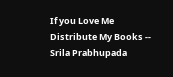If you Love Me Distribute My Books -- Srila Prabhupada